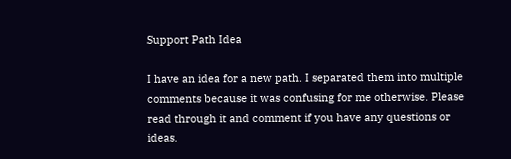Support Path Idea

I have an idea for a new path. I separated them into multiple comments because it was confusing for me otherwise. Please read through it and comment if you have any questions or ideas.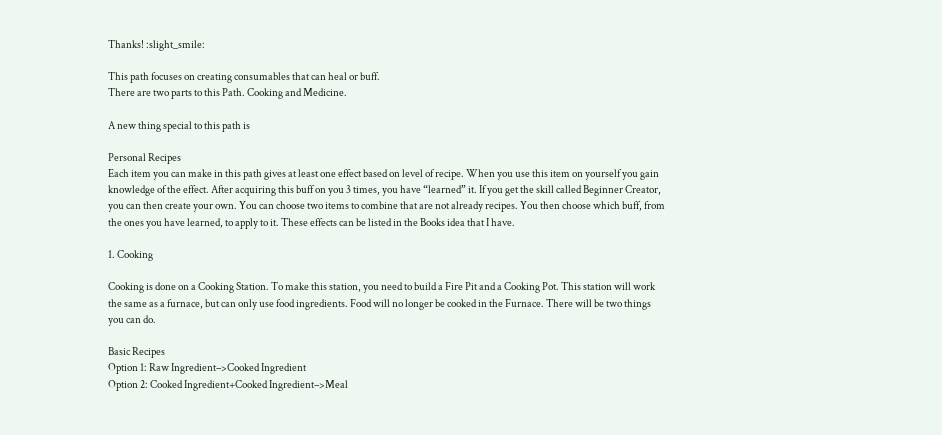Thanks! :slight_smile:

This path focuses on creating consumables that can heal or buff.
There are two parts to this Path. Cooking and Medicine.

A new thing special to this path is

Personal Recipes
Each item you can make in this path gives at least one effect based on level of recipe. When you use this item on yourself you gain knowledge of the effect. After acquiring this buff on you 3 times, you have “learned” it. If you get the skill called Beginner Creator, you can then create your own. You can choose two items to combine that are not already recipes. You then choose which buff, from the ones you have learned, to apply to it. These effects can be listed in the Books idea that I have.

1. Cooking

Cooking is done on a Cooking Station. To make this station, you need to build a Fire Pit and a Cooking Pot. This station will work the same as a furnace, but can only use food ingredients. Food will no longer be cooked in the Furnace. There will be two things you can do.

Basic Recipes
Option 1: Raw Ingredient–>Cooked Ingredient
Option 2: Cooked Ingredient+Cooked Ingredient–>Meal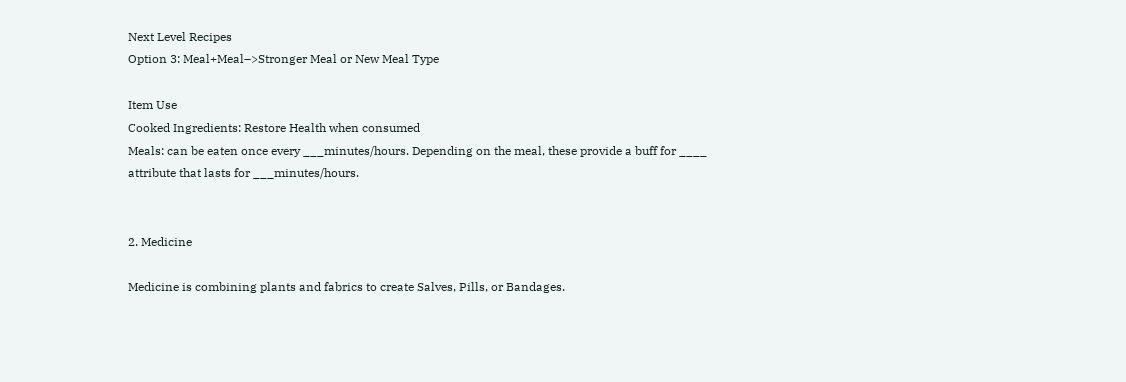Next Level Recipes
Option 3: Meal+Meal–>Stronger Meal or New Meal Type

Item Use
Cooked Ingredients: Restore Health when consumed
Meals: can be eaten once every ___minutes/hours. Depending on the meal, these provide a buff for ____ attribute that lasts for ___minutes/hours.


2. Medicine

Medicine is combining plants and fabrics to create Salves, Pills, or Bandages.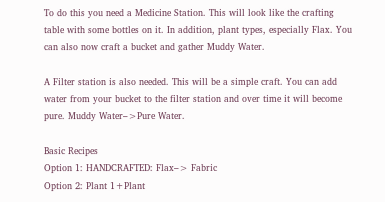To do this you need a Medicine Station. This will look like the crafting table with some bottles on it. In addition, plant types, especially Flax. You can also now craft a bucket and gather Muddy Water.

A Filter station is also needed. This will be a simple craft. You can add water from your bucket to the filter station and over time it will become pure. Muddy Water–>Pure Water.

Basic Recipes
Option 1: HANDCRAFTED: Flax–> Fabric
Option 2: Plant 1+Plant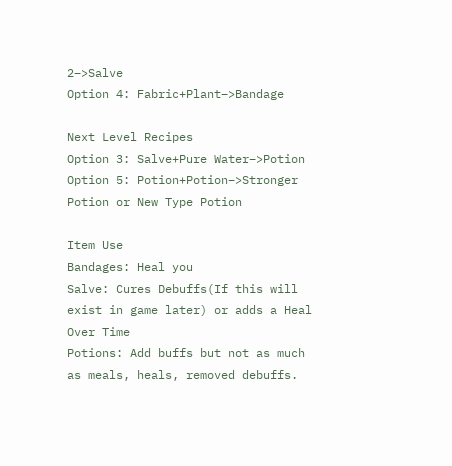2–>Salve
Option 4: Fabric+Plant–>Bandage

Next Level Recipes
Option 3: Salve+Pure Water–>Potion
Option 5: Potion+Potion–>Stronger Potion or New Type Potion

Item Use
Bandages: Heal you
Salve: Cures Debuffs(If this will exist in game later) or adds a Heal Over Time
Potions: Add buffs but not as much as meals, heals, removed debuffs.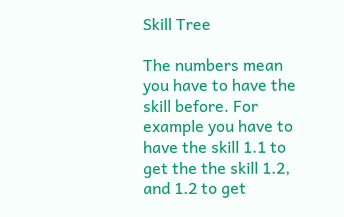Skill Tree

The numbers mean you have to have the skill before. For example you have to have the skill 1.1 to get the the skill 1.2, and 1.2 to get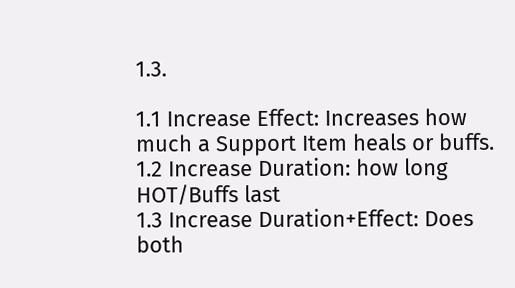1.3.

1.1 Increase Effect: Increases how much a Support Item heals or buffs.
1.2 Increase Duration: how long HOT/Buffs last
1.3 Increase Duration+Effect: Does both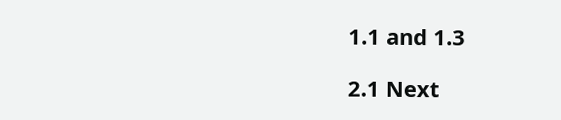1.1 and 1.3

2.1 Next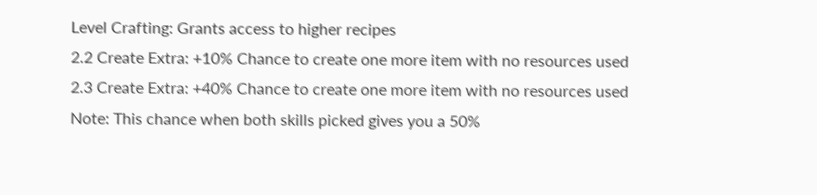Level Crafting: Grants access to higher recipes
2.2 Create Extra: +10% Chance to create one more item with no resources used
2.3 Create Extra: +40% Chance to create one more item with no resources used
Note: This chance when both skills picked gives you a 50%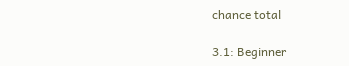chance total

3.1: Beginner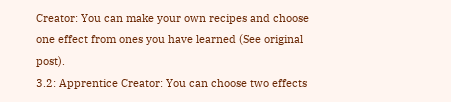Creator: You can make your own recipes and choose one effect from ones you have learned (See original post).
3.2: Apprentice Creator: You can choose two effects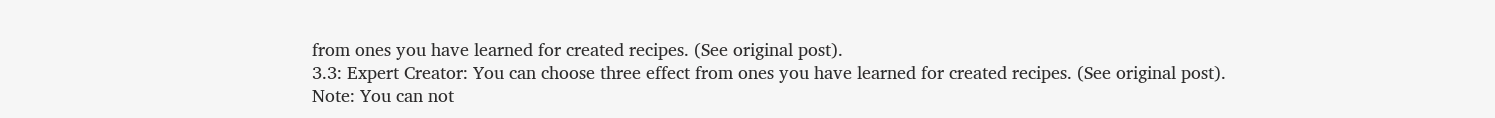from ones you have learned for created recipes. (See original post).
3.3: Expert Creator: You can choose three effect from ones you have learned for created recipes. (See original post).
Note: You can not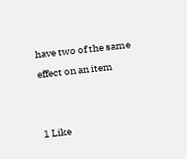have two of the same effect on an item


1 Like